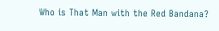Who is That Man with the Red Bandana?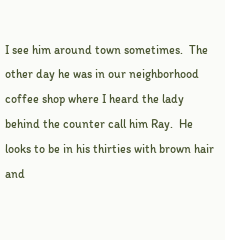I see him around town sometimes.  The other day he was in our neighborhood coffee shop where I heard the lady behind the counter call him Ray.  He looks to be in his thirties with brown hair and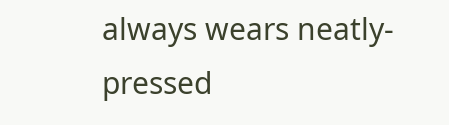always wears neatly-pressed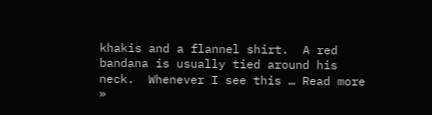khakis and a flannel shirt.  A red bandana is usually tied around his neck.  Whenever I see this … Read more »